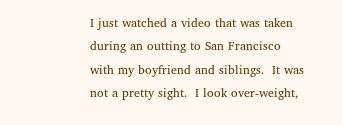I just watched a video that was taken during an outting to San Francisco with my boyfriend and siblings.  It was not a pretty sight.  I look over-weight,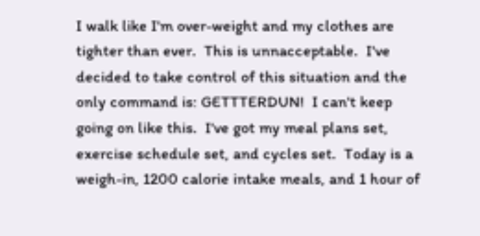I walk like I'm over-weight and my clothes are tighter than ever.  This is unnacceptable.  I've decided to take control of this situation and the only command is: GETTTERDUN!  I can't keep going on like this.  I've got my meal plans set, exercise schedule set, and cycles set.  Today is a weigh-in, 1200 calorie intake meals, and 1 hour of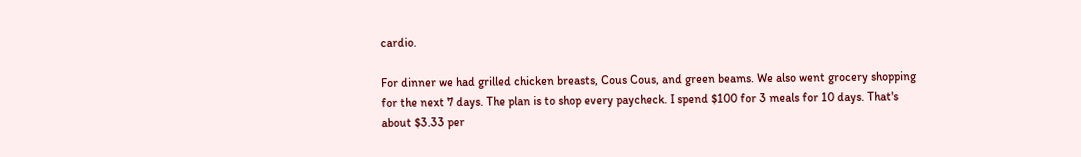cardio.

For dinner we had grilled chicken breasts, Cous Cous, and green beams. We also went grocery shopping for the next 7 days. The plan is to shop every paycheck. I spend $100 for 3 meals for 10 days. That's about $3.33 per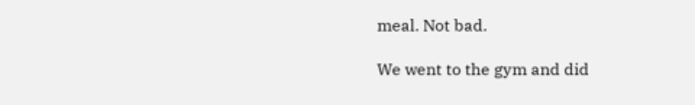meal. Not bad.

We went to the gym and did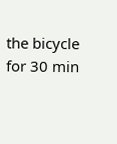the bicycle for 30 min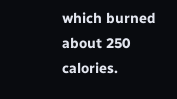which burned about 250 calories.